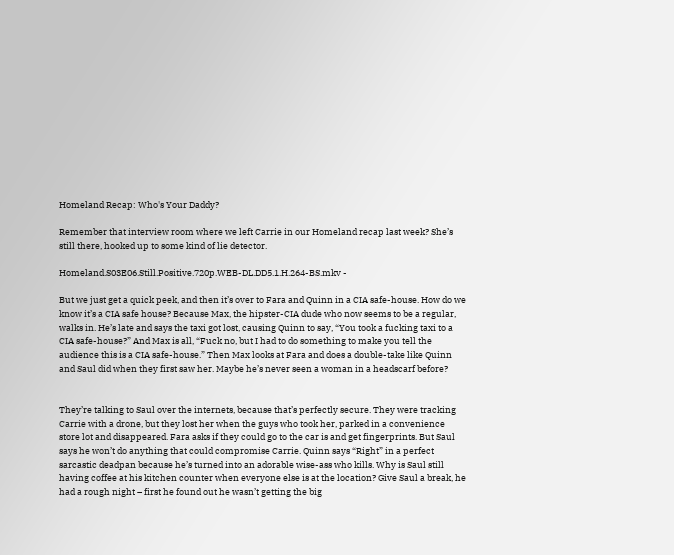Homeland Recap: Who's Your Daddy?

Remember that interview room where we left Carrie in our Homeland recap last week? She’s still there, hooked up to some kind of lie detector.

Homeland.S03E06.Still.Positive.720p.WEB-DL.DD5.1.H.264-BS.mkv -

But we just get a quick peek, and then it’s over to Fara and Quinn in a CIA safe-house. How do we know it’s a CIA safe house? Because Max, the hipster-CIA dude who now seems to be a regular, walks in. He’s late and says the taxi got lost, causing Quinn to say, “You took a fucking taxi to a CIA safe-house?” And Max is all, “Fuck no, but I had to do something to make you tell the audience this is a CIA safe-house.” Then Max looks at Fara and does a double-take like Quinn and Saul did when they first saw her. Maybe he’s never seen a woman in a headscarf before?


They’re talking to Saul over the internets, because that’s perfectly secure. They were tracking Carrie with a drone, but they lost her when the guys who took her, parked in a convenience store lot and disappeared. Fara asks if they could go to the car is and get fingerprints. But Saul says he won’t do anything that could compromise Carrie. Quinn says “Right” in a perfect sarcastic deadpan because he’s turned into an adorable wise-ass who kills. Why is Saul still having coffee at his kitchen counter when everyone else is at the location? Give Saul a break, he had a rough night – first he found out he wasn’t getting the big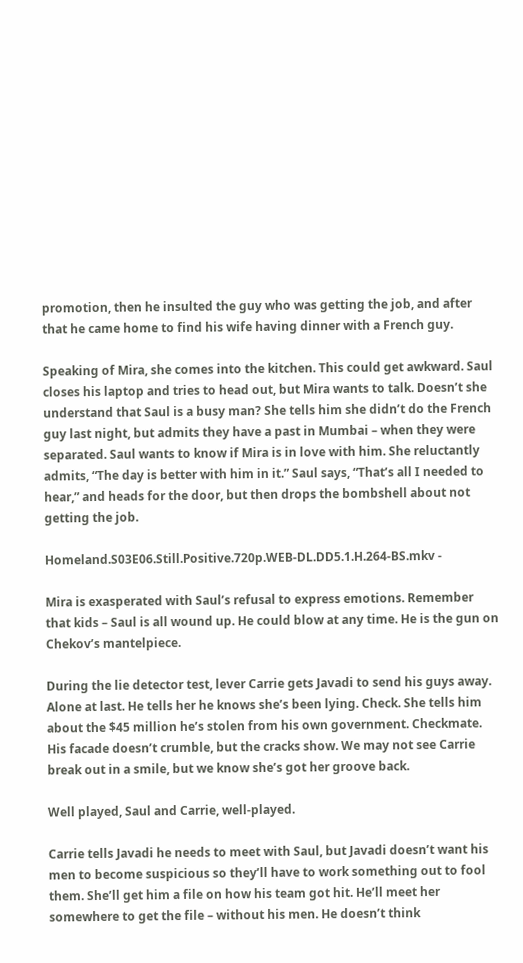promotion, then he insulted the guy who was getting the job, and after that he came home to find his wife having dinner with a French guy.

Speaking of Mira, she comes into the kitchen. This could get awkward. Saul closes his laptop and tries to head out, but Mira wants to talk. Doesn’t she understand that Saul is a busy man? She tells him she didn’t do the French guy last night, but admits they have a past in Mumbai – when they were separated. Saul wants to know if Mira is in love with him. She reluctantly admits, “The day is better with him in it.” Saul says, “That’s all I needed to hear,” and heads for the door, but then drops the bombshell about not getting the job.

Homeland.S03E06.Still.Positive.720p.WEB-DL.DD5.1.H.264-BS.mkv -

Mira is exasperated with Saul’s refusal to express emotions. Remember that kids – Saul is all wound up. He could blow at any time. He is the gun on Chekov’s mantelpiece.

During the lie detector test, lever Carrie gets Javadi to send his guys away. Alone at last. He tells her he knows she’s been lying. Check. She tells him about the $45 million he’s stolen from his own government. Checkmate. His facade doesn’t crumble, but the cracks show. We may not see Carrie break out in a smile, but we know she’s got her groove back.

Well played, Saul and Carrie, well-played.

Carrie tells Javadi he needs to meet with Saul, but Javadi doesn’t want his men to become suspicious so they’ll have to work something out to fool them. She’ll get him a file on how his team got hit. He’ll meet her somewhere to get the file – without his men. He doesn’t think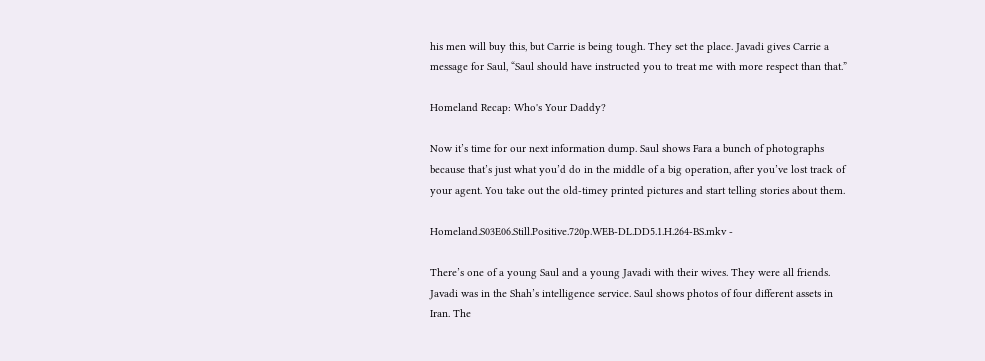his men will buy this, but Carrie is being tough. They set the place. Javadi gives Carrie a message for Saul, “Saul should have instructed you to treat me with more respect than that.”

Homeland Recap: Who's Your Daddy?

Now it’s time for our next information dump. Saul shows Fara a bunch of photographs because that’s just what you’d do in the middle of a big operation, after you’ve lost track of your agent. You take out the old-timey printed pictures and start telling stories about them.

Homeland.S03E06.Still.Positive.720p.WEB-DL.DD5.1.H.264-BS.mkv -

There’s one of a young Saul and a young Javadi with their wives. They were all friends. Javadi was in the Shah’s intelligence service. Saul shows photos of four different assets in Iran. The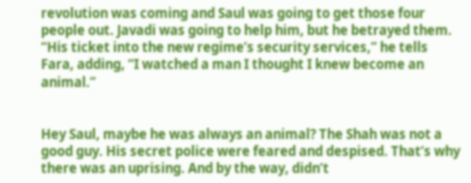revolution was coming and Saul was going to get those four people out. Javadi was going to help him, but he betrayed them. “His ticket into the new regime’s security services,” he tells Fara, adding, “I watched a man I thought I knew become an animal.”


Hey Saul, maybe he was always an animal? The Shah was not a good guy. His secret police were feared and despised. That’s why there was an uprising. And by the way, didn’t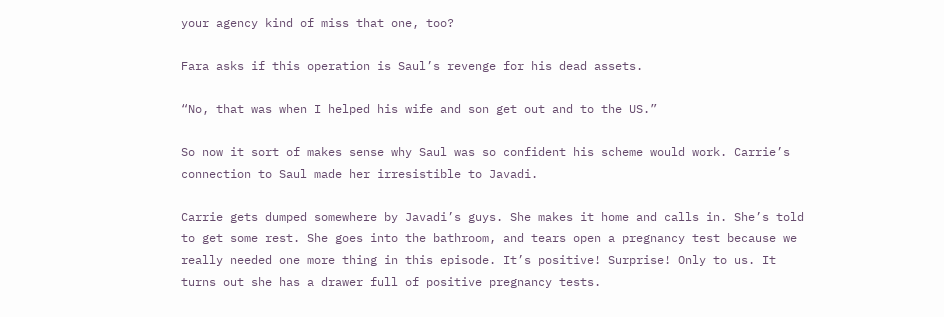your agency kind of miss that one, too?

Fara asks if this operation is Saul’s revenge for his dead assets.

“No, that was when I helped his wife and son get out and to the US.”

So now it sort of makes sense why Saul was so confident his scheme would work. Carrie’s connection to Saul made her irresistible to Javadi.

Carrie gets dumped somewhere by Javadi’s guys. She makes it home and calls in. She’s told to get some rest. She goes into the bathroom, and tears open a pregnancy test because we really needed one more thing in this episode. It’s positive! Surprise! Only to us. It turns out she has a drawer full of positive pregnancy tests.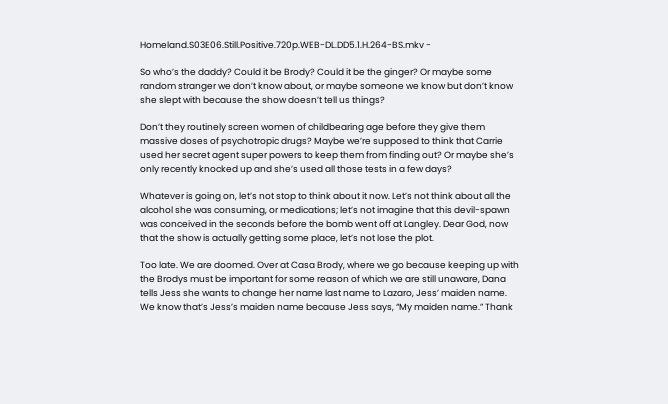Homeland.S03E06.Still.Positive.720p.WEB-DL.DD5.1.H.264-BS.mkv -

So who’s the daddy? Could it be Brody? Could it be the ginger? Or maybe some random stranger we don’t know about, or maybe someone we know but don’t know she slept with because the show doesn’t tell us things?

Don’t they routinely screen women of childbearing age before they give them massive doses of psychotropic drugs? Maybe we’re supposed to think that Carrie used her secret agent super powers to keep them from finding out? Or maybe she’s only recently knocked up and she’s used all those tests in a few days?

Whatever is going on, let’s not stop to think about it now. Let’s not think about all the alcohol she was consuming, or medications; let’s not imagine that this devil-spawn was conceived in the seconds before the bomb went off at Langley. Dear God, now that the show is actually getting some place, let’s not lose the plot.

Too late. We are doomed. Over at Casa Brody, where we go because keeping up with the Brodys must be important for some reason of which we are still unaware, Dana tells Jess she wants to change her name last name to Lazaro, Jess’ maiden name. We know that’s Jess’s maiden name because Jess says, “My maiden name.” Thank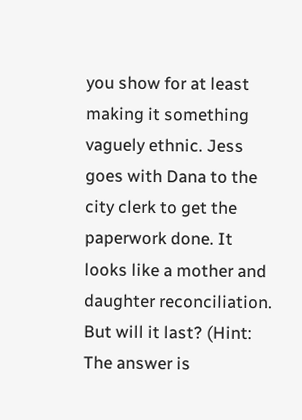you show for at least making it something vaguely ethnic. Jess goes with Dana to the city clerk to get the paperwork done. It looks like a mother and daughter reconciliation. But will it last? (Hint: The answer is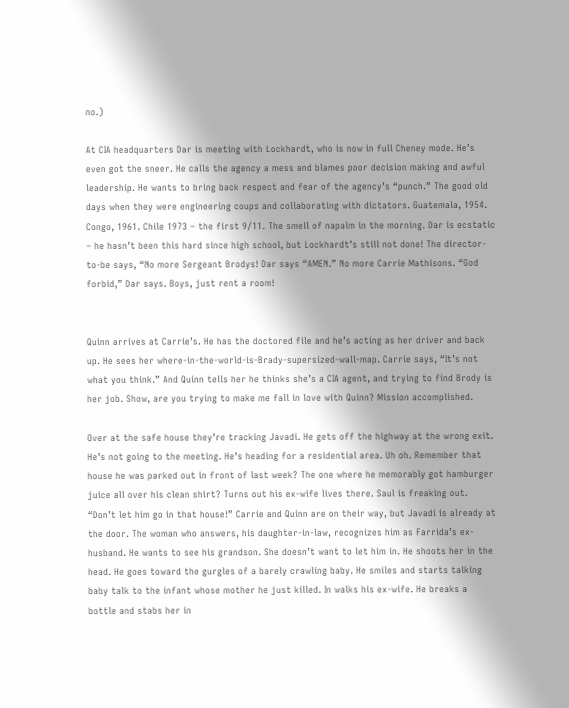no.)

At CIA headquarters Dar is meeting with Lockhardt, who is now in full Cheney mode. He’s even got the sneer. He calls the agency a mess and blames poor decision making and awful leadership. He wants to bring back respect and fear of the agency’s “punch.” The good old days when they were engineering coups and collaborating with dictators. Guatemala, 1954. Congo, 1961. Chile 1973 – the first 9/11. The smell of napalm in the morning. Dar is ecstatic – he hasn’t been this hard since high school, but Lockhardt’s still not done! The director-to-be says, “No more Sergeant Brodys! Dar says “AMEN.” No more Carrie Mathisons. “God forbid,” Dar says. Boys, just rent a room!


Quinn arrives at Carrie’s. He has the doctored file and he’s acting as her driver and back up. He sees her where-in-the-world-is-Brady-supersized-wall-map. Carrie says, “It’s not what you think.” And Quinn tells her he thinks she’s a CIA agent, and trying to find Brody is her job. Show, are you trying to make me fall in love with Quinn? Mission accomplished.

Over at the safe house they’re tracking Javadi. He gets off the highway at the wrong exit. He’s not going to the meeting. He’s heading for a residential area. Uh oh. Remember that house he was parked out in front of last week? The one where he memorably got hamburger juice all over his clean shirt? Turns out his ex-wife lives there. Saul is freaking out. “Don’t let him go in that house!” Carrie and Quinn are on their way, but Javadi is already at the door. The woman who answers, his daughter-in-law, recognizes him as Farrida’s ex-husband. He wants to see his grandson. She doesn’t want to let him in. He shoots her in the head. He goes toward the gurgles of a barely crawling baby. He smiles and starts talking baby talk to the infant whose mother he just killed. In walks his ex-wife. He breaks a bottle and stabs her in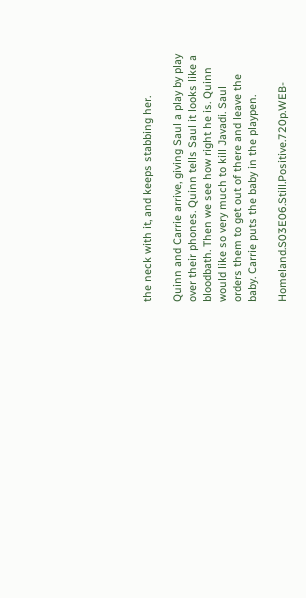the neck with it, and keeps stabbing her.

Quinn and Carrie arrive, giving Saul a play by play over their phones. Quinn tells Saul it looks like a bloodbath. Then we see how right he is. Quinn would like so very much to kill Javadi. Saul orders them to get out of there and leave the baby. Carrie puts the baby in the playpen.

Homeland.S03E06.Still.Positive.720p.WEB-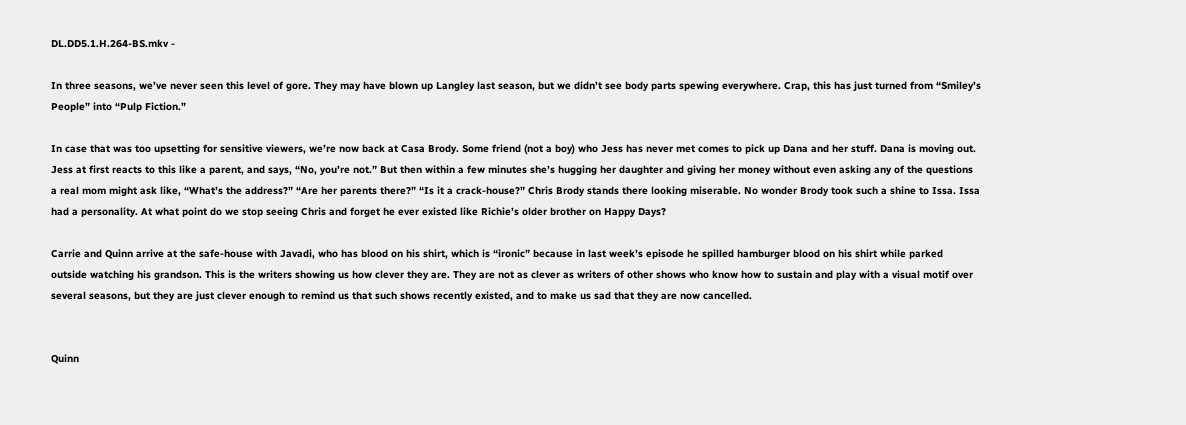DL.DD5.1.H.264-BS.mkv -

In three seasons, we’ve never seen this level of gore. They may have blown up Langley last season, but we didn’t see body parts spewing everywhere. Crap, this has just turned from “Smiley’s People” into “Pulp Fiction.”

In case that was too upsetting for sensitive viewers, we’re now back at Casa Brody. Some friend (not a boy) who Jess has never met comes to pick up Dana and her stuff. Dana is moving out. Jess at first reacts to this like a parent, and says, “No, you’re not.” But then within a few minutes she’s hugging her daughter and giving her money without even asking any of the questions a real mom might ask like, “What’s the address?” “Are her parents there?” “Is it a crack-house?” Chris Brody stands there looking miserable. No wonder Brody took such a shine to Issa. Issa had a personality. At what point do we stop seeing Chris and forget he ever existed like Richie’s older brother on Happy Days?

Carrie and Quinn arrive at the safe-house with Javadi, who has blood on his shirt, which is “ironic” because in last week’s episode he spilled hamburger blood on his shirt while parked outside watching his grandson. This is the writers showing us how clever they are. They are not as clever as writers of other shows who know how to sustain and play with a visual motif over several seasons, but they are just clever enough to remind us that such shows recently existed, and to make us sad that they are now cancelled.


Quinn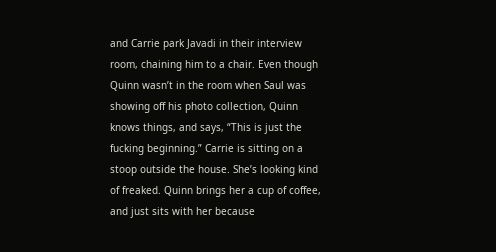and Carrie park Javadi in their interview room, chaining him to a chair. Even though Quinn wasn’t in the room when Saul was showing off his photo collection, Quinn knows things, and says, “This is just the fucking beginning.” Carrie is sitting on a stoop outside the house. She’s looking kind of freaked. Quinn brings her a cup of coffee, and just sits with her because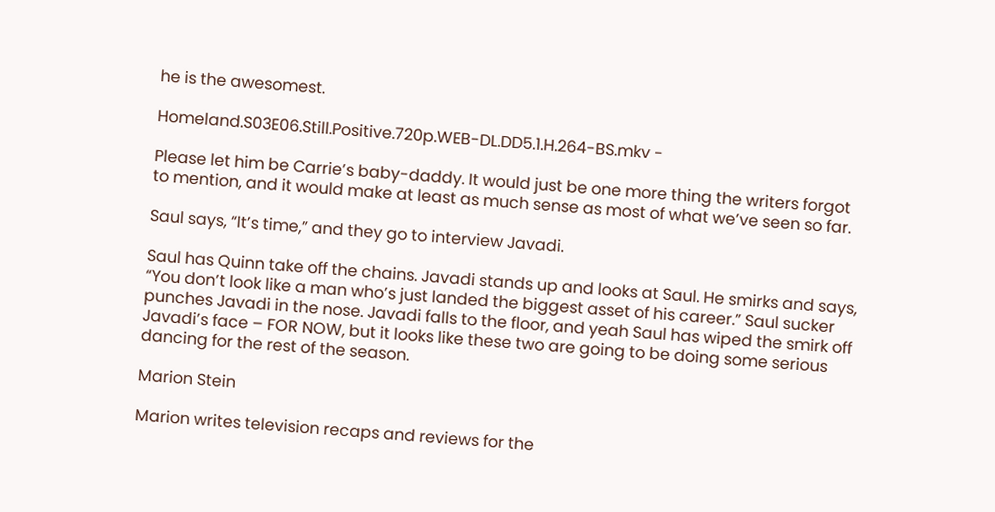he is the awesomest.

Homeland.S03E06.Still.Positive.720p.WEB-DL.DD5.1.H.264-BS.mkv -

Please let him be Carrie’s baby-daddy. It would just be one more thing the writers forgot to mention, and it would make at least as much sense as most of what we’ve seen so far.

Saul says, “It’s time,” and they go to interview Javadi.

Saul has Quinn take off the chains. Javadi stands up and looks at Saul. He smirks and says, “You don’t look like a man who’s just landed the biggest asset of his career.” Saul sucker punches Javadi in the nose. Javadi falls to the floor, and yeah Saul has wiped the smirk off Javadi’s face – FOR NOW, but it looks like these two are going to be doing some serious dancing for the rest of the season.

Marion Stein

Marion writes television recaps and reviews for the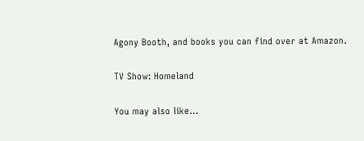Agony Booth, and books you can find over at Amazon.

TV Show: Homeland

You may also like...